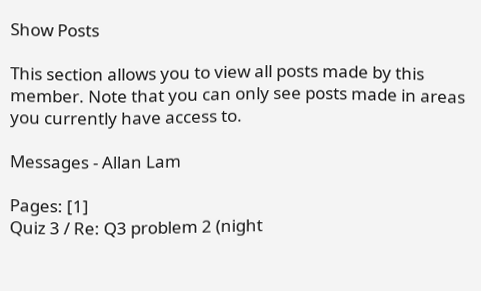Show Posts

This section allows you to view all posts made by this member. Note that you can only see posts made in areas you currently have access to.

Messages - Allan Lam

Pages: [1]
Quiz 3 / Re: Q3 problem 2 (night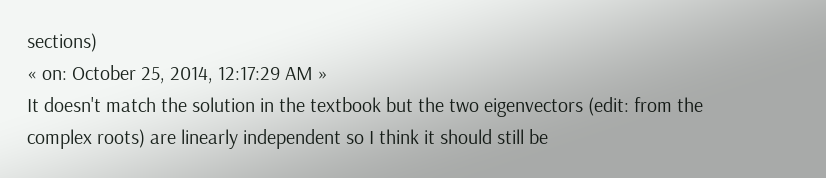sections)
« on: October 25, 2014, 12:17:29 AM »
It doesn't match the solution in the textbook but the two eigenvectors (edit: from the complex roots) are linearly independent so I think it should still be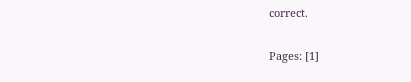correct.

Pages: [1]